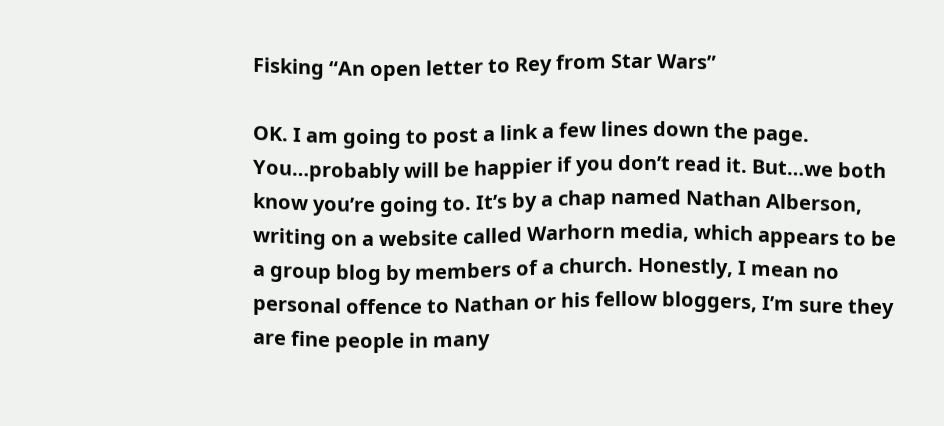Fisking “An open letter to Rey from Star Wars”

OK. I am going to post a link a few lines down the page. You…probably will be happier if you don’t read it. But…we both know you’re going to. It’s by a chap named Nathan Alberson, writing on a website called Warhorn media, which appears to be a group blog by members of a church. Honestly, I mean no personal offence to Nathan or his fellow bloggers, I’m sure they are fine people in many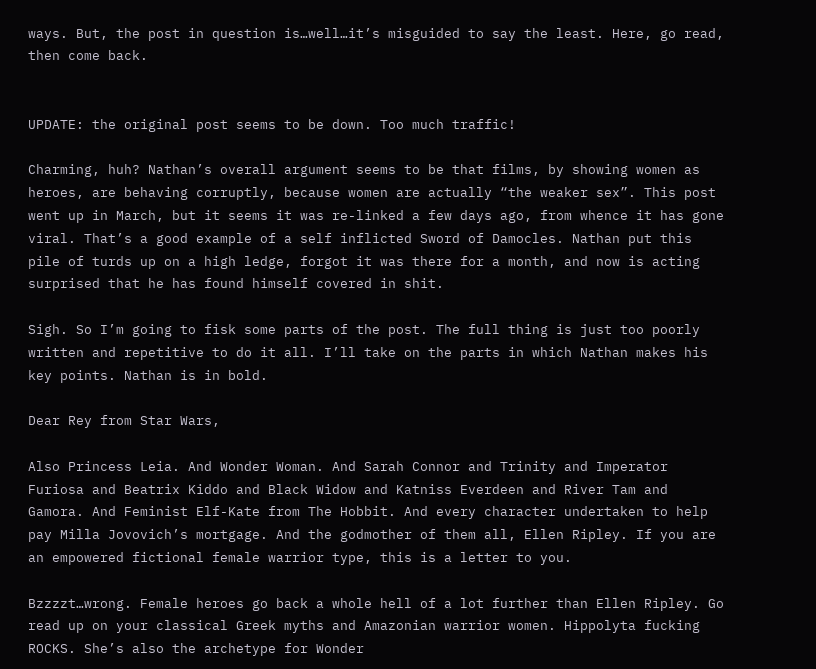ways. But, the post in question is…well…it’s misguided to say the least. Here, go read, then come back.


UPDATE: the original post seems to be down. Too much traffic!

Charming, huh? Nathan’s overall argument seems to be that films, by showing women as heroes, are behaving corruptly, because women are actually “the weaker sex”. This post went up in March, but it seems it was re-linked a few days ago, from whence it has gone viral. That’s a good example of a self inflicted Sword of Damocles. Nathan put this pile of turds up on a high ledge, forgot it was there for a month, and now is acting surprised that he has found himself covered in shit.

Sigh. So I’m going to fisk some parts of the post. The full thing is just too poorly written and repetitive to do it all. I’ll take on the parts in which Nathan makes his key points. Nathan is in bold.

Dear Rey from Star Wars,

Also Princess Leia. And Wonder Woman. And Sarah Connor and Trinity and Imperator Furiosa and Beatrix Kiddo and Black Widow and Katniss Everdeen and River Tam and Gamora. And Feminist Elf-Kate from The Hobbit. And every character undertaken to help pay Milla Jovovich’s mortgage. And the godmother of them all, Ellen Ripley. If you are an empowered fictional female warrior type, this is a letter to you.

Bzzzzt…wrong. Female heroes go back a whole hell of a lot further than Ellen Ripley. Go read up on your classical Greek myths and Amazonian warrior women. Hippolyta fucking ROCKS. She’s also the archetype for Wonder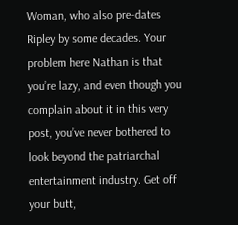Woman, who also pre-dates Ripley by some decades. Your problem here Nathan is that you’re lazy, and even though you complain about it in this very post, you’ve never bothered to look beyond the patriarchal entertainment industry. Get off your butt,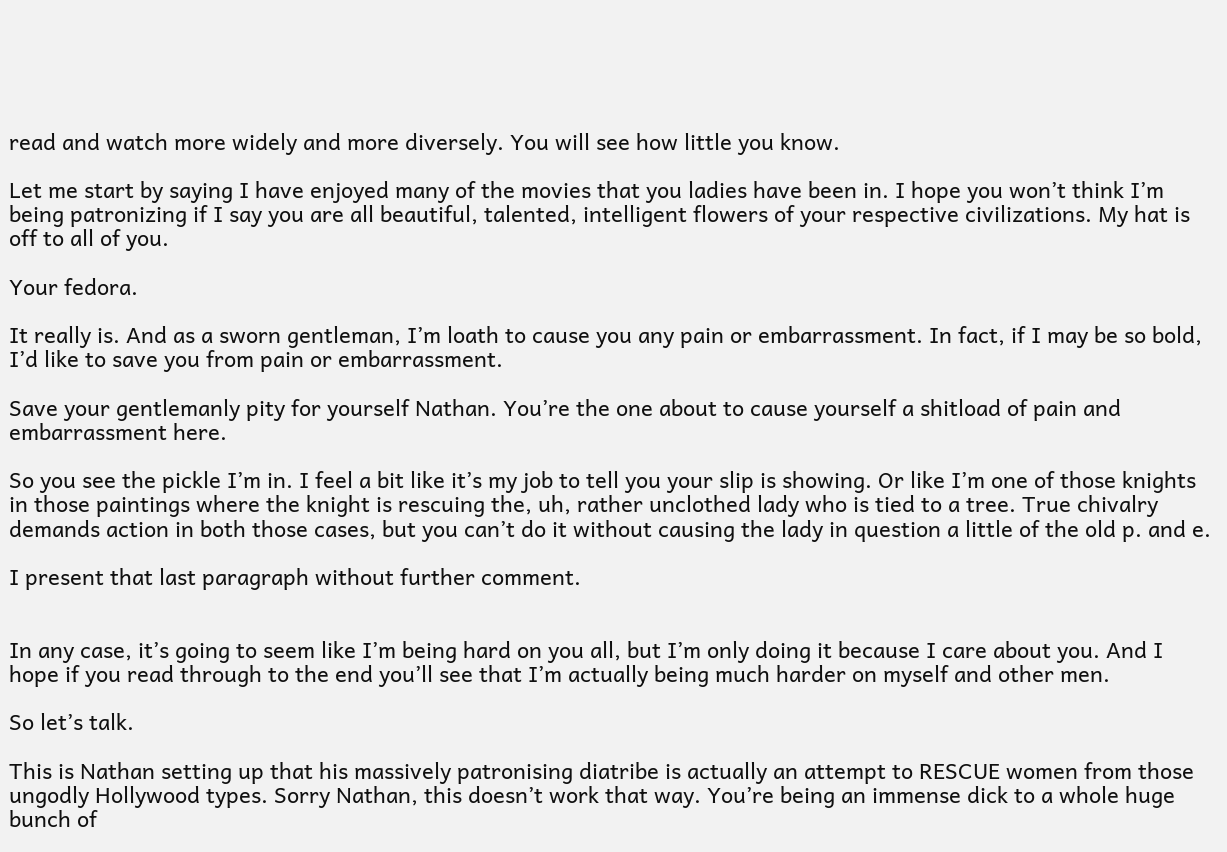read and watch more widely and more diversely. You will see how little you know.

Let me start by saying I have enjoyed many of the movies that you ladies have been in. I hope you won’t think I’m being patronizing if I say you are all beautiful, talented, intelligent flowers of your respective civilizations. My hat is off to all of you.

Your fedora.

It really is. And as a sworn gentleman, I’m loath to cause you any pain or embarrassment. In fact, if I may be so bold, I’d like to save you from pain or embarrassment.

Save your gentlemanly pity for yourself Nathan. You’re the one about to cause yourself a shitload of pain and embarrassment here.

So you see the pickle I’m in. I feel a bit like it’s my job to tell you your slip is showing. Or like I’m one of those knights in those paintings where the knight is rescuing the, uh, rather unclothed lady who is tied to a tree. True chivalry demands action in both those cases, but you can’t do it without causing the lady in question a little of the old p. and e.

I present that last paragraph without further comment.


In any case, it’s going to seem like I’m being hard on you all, but I’m only doing it because I care about you. And I hope if you read through to the end you’ll see that I’m actually being much harder on myself and other men.

So let’s talk.

This is Nathan setting up that his massively patronising diatribe is actually an attempt to RESCUE women from those ungodly Hollywood types. Sorry Nathan, this doesn’t work that way. You’re being an immense dick to a whole huge bunch of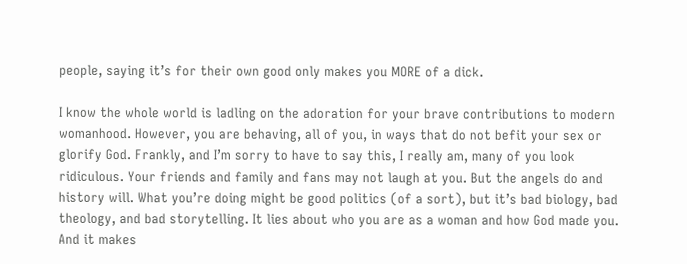people, saying it’s for their own good only makes you MORE of a dick.

I know the whole world is ladling on the adoration for your brave contributions to modern womanhood. However, you are behaving, all of you, in ways that do not befit your sex or glorify God. Frankly, and I’m sorry to have to say this, I really am, many of you look ridiculous. Your friends and family and fans may not laugh at you. But the angels do and history will. What you’re doing might be good politics (of a sort), but it’s bad biology, bad theology, and bad storytelling. It lies about who you are as a woman and how God made you. And it makes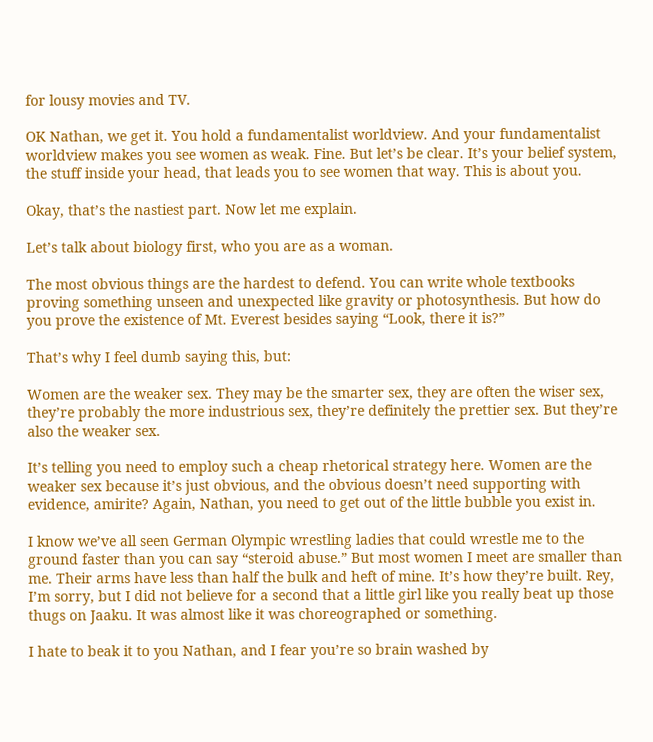for lousy movies and TV.

OK Nathan, we get it. You hold a fundamentalist worldview. And your fundamentalist worldview makes you see women as weak. Fine. But let’s be clear. It’s your belief system, the stuff inside your head, that leads you to see women that way. This is about you.

Okay, that’s the nastiest part. Now let me explain.

Let’s talk about biology first, who you are as a woman.

The most obvious things are the hardest to defend. You can write whole textbooks proving something unseen and unexpected like gravity or photosynthesis. But how do you prove the existence of Mt. Everest besides saying “Look, there it is?”

That’s why I feel dumb saying this, but:

Women are the weaker sex. They may be the smarter sex, they are often the wiser sex, they’re probably the more industrious sex, they’re definitely the prettier sex. But they’re also the weaker sex.

It’s telling you need to employ such a cheap rhetorical strategy here. Women are the weaker sex because it’s just obvious, and the obvious doesn’t need supporting with evidence, amirite? Again, Nathan, you need to get out of the little bubble you exist in.

I know we’ve all seen German Olympic wrestling ladies that could wrestle me to the ground faster than you can say “steroid abuse.” But most women I meet are smaller than me. Their arms have less than half the bulk and heft of mine. It’s how they’re built. Rey, I’m sorry, but I did not believe for a second that a little girl like you really beat up those thugs on Jaaku. It was almost like it was choreographed or something.

I hate to beak it to you Nathan, and I fear you’re so brain washed by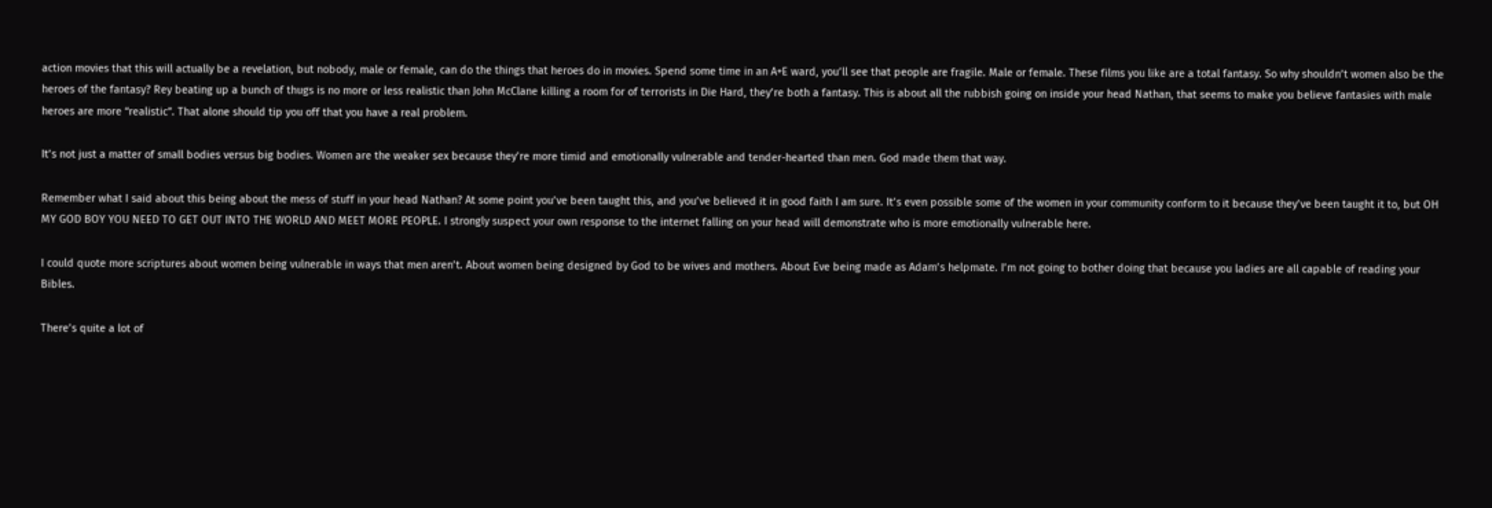action movies that this will actually be a revelation, but nobody, male or female, can do the things that heroes do in movies. Spend some time in an A+E ward, you’ll see that people are fragile. Male or female. These films you like are a total fantasy. So why shouldn’t women also be the heroes of the fantasy? Rey beating up a bunch of thugs is no more or less realistic than John McClane killing a room for of terrorists in Die Hard, they’re both a fantasy. This is about all the rubbish going on inside your head Nathan, that seems to make you believe fantasies with male heroes are more “realistic”. That alone should tip you off that you have a real problem.

It’s not just a matter of small bodies versus big bodies. Women are the weaker sex because they’re more timid and emotionally vulnerable and tender-hearted than men. God made them that way.

Remember what I said about this being about the mess of stuff in your head Nathan? At some point you’ve been taught this, and you’ve believed it in good faith I am sure. It’s even possible some of the women in your community conform to it because they’ve been taught it to, but OH MY GOD BOY YOU NEED TO GET OUT INTO THE WORLD AND MEET MORE PEOPLE. I strongly suspect your own response to the internet falling on your head will demonstrate who is more emotionally vulnerable here.

I could quote more scriptures about women being vulnerable in ways that men aren’t. About women being designed by God to be wives and mothers. About Eve being made as Adam’s helpmate. I’m not going to bother doing that because you ladies are all capable of reading your Bibles.

There’s quite a lot of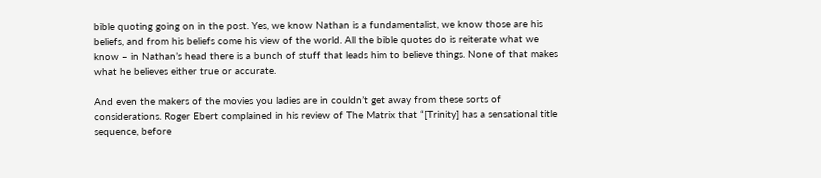bible quoting going on in the post. Yes, we know Nathan is a fundamentalist, we know those are his beliefs, and from his beliefs come his view of the world. All the bible quotes do is reiterate what we know – in Nathan’s head there is a bunch of stuff that leads him to believe things. None of that makes what he believes either true or accurate.

And even the makers of the movies you ladies are in couldn’t get away from these sorts of considerations. Roger Ebert complained in his review of The Matrix that “[Trinity] has a sensational title sequence, before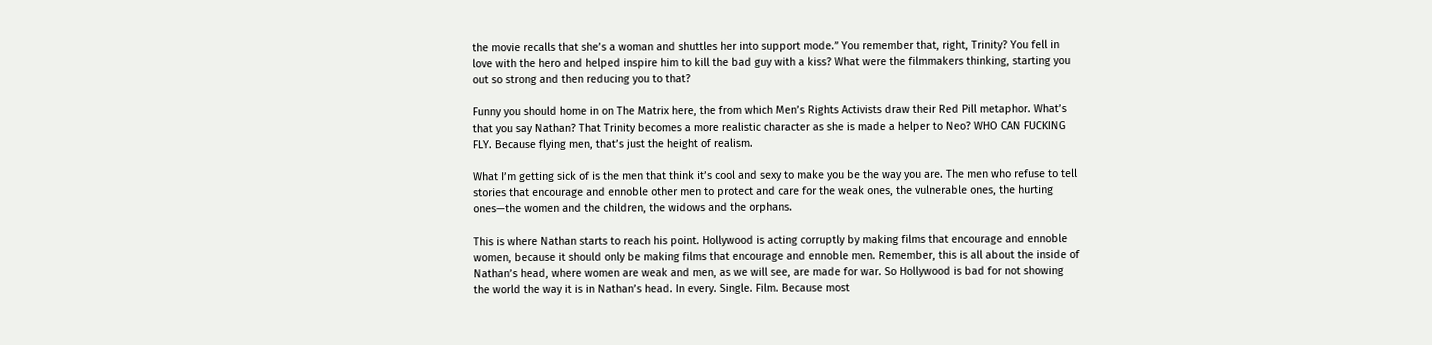the movie recalls that she’s a woman and shuttles her into support mode.” You remember that, right, Trinity? You fell in love with the hero and helped inspire him to kill the bad guy with a kiss? What were the filmmakers thinking, starting you out so strong and then reducing you to that?

Funny you should home in on The Matrix here, the from which Men’s Rights Activists draw their Red Pill metaphor. What’s that you say Nathan? That Trinity becomes a more realistic character as she is made a helper to Neo? WHO CAN FUCKING FLY. Because flying men, that’s just the height of realism.

What I’m getting sick of is the men that think it’s cool and sexy to make you be the way you are. The men who refuse to tell stories that encourage and ennoble other men to protect and care for the weak ones, the vulnerable ones, the hurting ones—the women and the children, the widows and the orphans.

This is where Nathan starts to reach his point. Hollywood is acting corruptly by making films that encourage and ennoble women, because it should only be making films that encourage and ennoble men. Remember, this is all about the inside of Nathan’s head, where women are weak and men, as we will see, are made for war. So Hollywood is bad for not showing the world the way it is in Nathan’s head. In every. Single. Film. Because most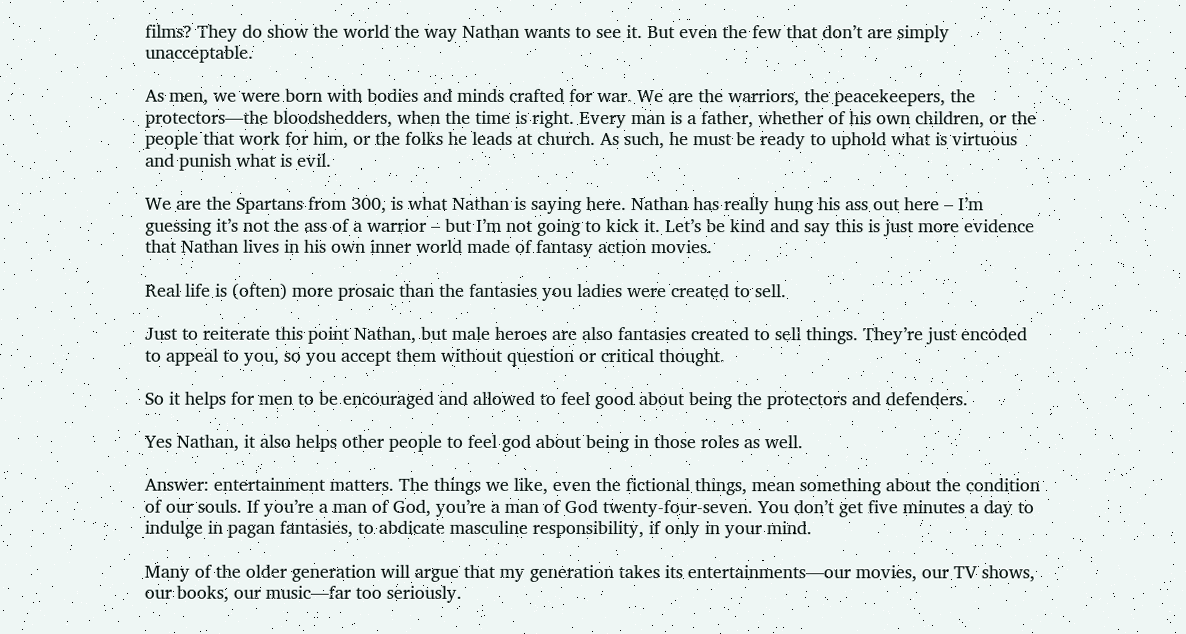films? They do show the world the way Nathan wants to see it. But even the few that don’t are simply unacceptable.

As men, we were born with bodies and minds crafted for war. We are the warriors, the peacekeepers, the protectors—the bloodshedders, when the time is right. Every man is a father, whether of his own children, or the people that work for him, or the folks he leads at church. As such, he must be ready to uphold what is virtuous and punish what is evil.

We are the Spartans from 300, is what Nathan is saying here. Nathan has really hung his ass out here – I’m guessing it’s not the ass of a warrior – but I’m not going to kick it. Let’s be kind and say this is just more evidence that Nathan lives in his own inner world made of fantasy action movies.

Real life is (often) more prosaic than the fantasies you ladies were created to sell.

Just to reiterate this point Nathan, but male heroes are also fantasies created to sell things. They’re just encoded to appeal to you, so you accept them without question or critical thought.

So it helps for men to be encouraged and allowed to feel good about being the protectors and defenders.

Yes Nathan, it also helps other people to feel god about being in those roles as well.

Answer: entertainment matters. The things we like, even the fictional things, mean something about the condition of our souls. If you’re a man of God, you’re a man of God twenty-four-seven. You don’t get five minutes a day to indulge in pagan fantasies, to abdicate masculine responsibility, if only in your mind.

Many of the older generation will argue that my generation takes its entertainments—our movies, our TV shows, our books, our music—far too seriously.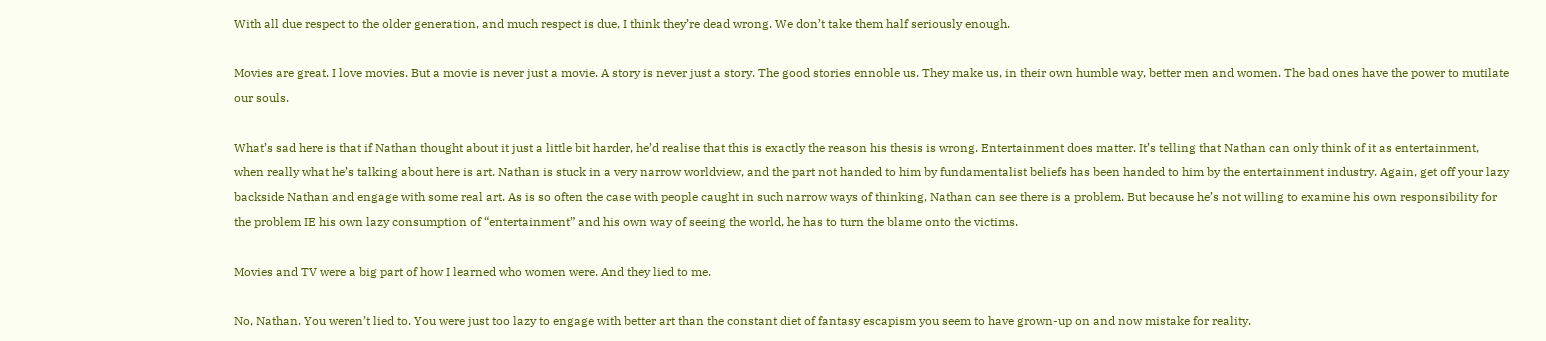With all due respect to the older generation, and much respect is due, I think they’re dead wrong. We don’t take them half seriously enough.

Movies are great. I love movies. But a movie is never just a movie. A story is never just a story. The good stories ennoble us. They make us, in their own humble way, better men and women. The bad ones have the power to mutilate our souls.

What’s sad here is that if Nathan thought about it just a little bit harder, he’d realise that this is exactly the reason his thesis is wrong. Entertainment does matter. It’s telling that Nathan can only think of it as entertainment, when really what he’s talking about here is art. Nathan is stuck in a very narrow worldview, and the part not handed to him by fundamentalist beliefs has been handed to him by the entertainment industry. Again, get off your lazy backside Nathan and engage with some real art. As is so often the case with people caught in such narrow ways of thinking, Nathan can see there is a problem. But because he’s not willing to examine his own responsibility for the problem IE his own lazy consumption of “entertainment” and his own way of seeing the world, he has to turn the blame onto the victims.

Movies and TV were a big part of how I learned who women were. And they lied to me.

No, Nathan. You weren’t lied to. You were just too lazy to engage with better art than the constant diet of fantasy escapism you seem to have grown-up on and now mistake for reality.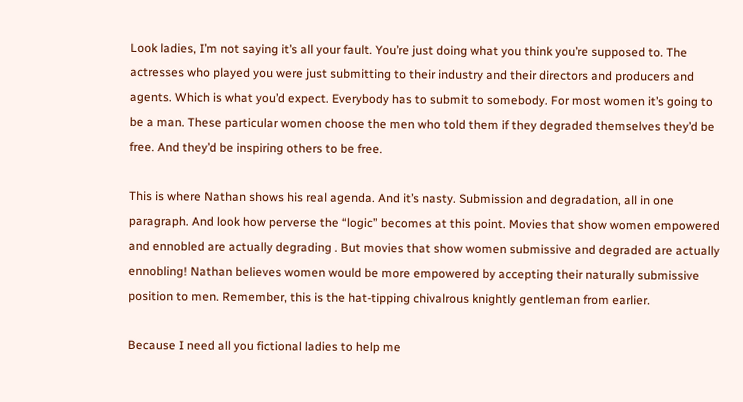Look ladies, I’m not saying it’s all your fault. You’re just doing what you think you’re supposed to. The actresses who played you were just submitting to their industry and their directors and producers and agents. Which is what you’d expect. Everybody has to submit to somebody. For most women it’s going to be a man. These particular women choose the men who told them if they degraded themselves they’d be free. And they’d be inspiring others to be free.

This is where Nathan shows his real agenda. And it’s nasty. Submission and degradation, all in one paragraph. And look how perverse the “logic” becomes at this point. Movies that show women empowered and ennobled are actually degrading . But movies that show women submissive and degraded are actually ennobling! Nathan believes women would be more empowered by accepting their naturally submissive position to men. Remember, this is the hat-tipping chivalrous knightly gentleman from earlier.

Because I need all you fictional ladies to help me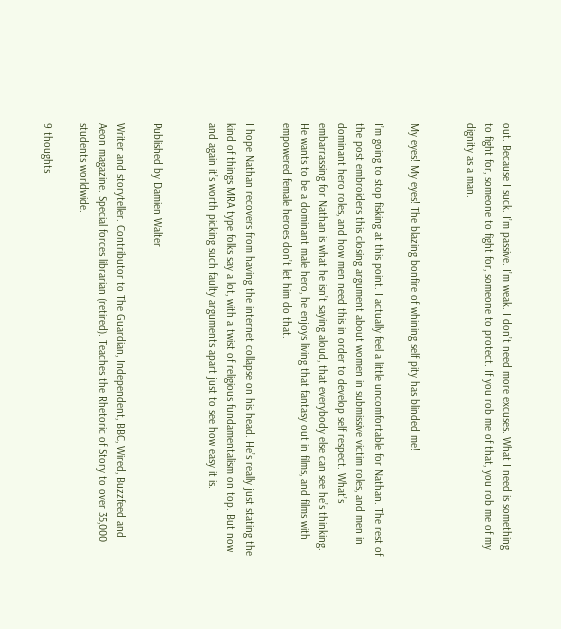out. Because I suck. I’m passive. I’m weak. I don’t need more excuses. What I need is something to fight for, someone to fight for, someone to protect. If you rob me of that, you rob me of my dignity as a man.


My eyes! My eyes! The blazing bonfire of whining self pity has blinded me!

I’m going to stop fisking at this point. I actually feel a little uncomfortable for Nathan. The rest of the post embroiders this closing argument about women in submissive victim roles, and men in dominant hero roles, and how men need this in order to develop self respect. What’s embarrassing for Nathan is what he isn’t saying aloud, that everybody else can see he’s thinking. He wants to be a dominant male hero, he enjoys living that fantasy out in films, and films with empowered female heroes don’t let him do that.

I hope Nathan recovers from having the internet collapse on his head. He’s really just stating the kind of things MRA type folks say a lot, with a twist of religious fundamentalism on top. But now and again it’s worth picking such faulty arguments apart just to see how easy it is.


Published by Damien Walter

Writer and storyteller. Contributor to The Guardian, Independent, BBC, Wired, Buzzfeed and Aeon magazine. Special forces librarian (retired). Teaches the Rhetoric of Story to over 35,000 students worldwide.

9 thoughts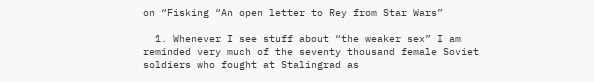on “Fisking “An open letter to Rey from Star Wars”

  1. Whenever I see stuff about “the weaker sex” I am reminded very much of the seventy thousand female Soviet soldiers who fought at Stalingrad as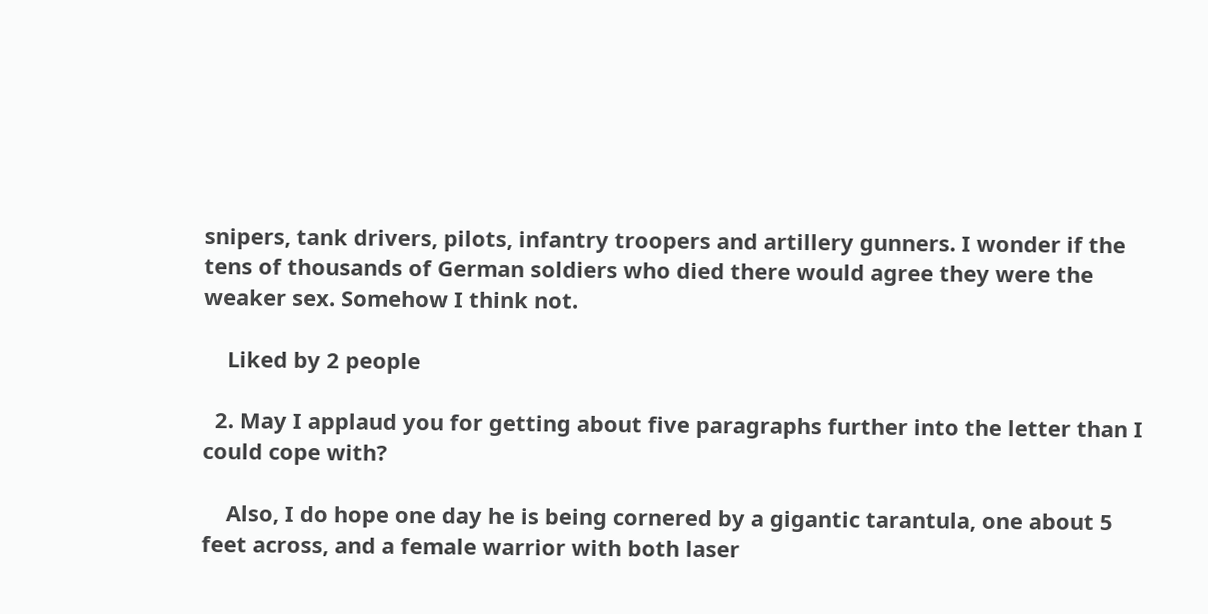snipers, tank drivers, pilots, infantry troopers and artillery gunners. I wonder if the tens of thousands of German soldiers who died there would agree they were the weaker sex. Somehow I think not.

    Liked by 2 people

  2. May I applaud you for getting about five paragraphs further into the letter than I could cope with?

    Also, I do hope one day he is being cornered by a gigantic tarantula, one about 5 feet across, and a female warrior with both laser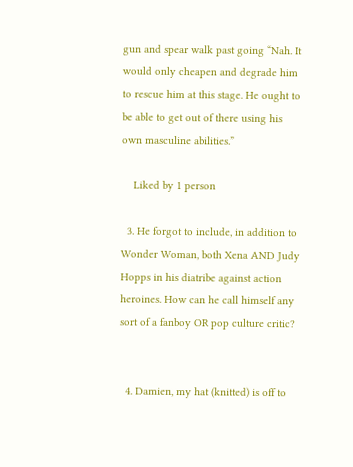gun and spear walk past going “Nah. It would only cheapen and degrade him to rescue him at this stage. He ought to be able to get out of there using his own masculine abilities.”

    Liked by 1 person

  3. He forgot to include, in addition to Wonder Woman, both Xena AND Judy Hopps in his diatribe against action heroines. How can he call himself any sort of a fanboy OR pop culture critic?


  4. Damien, my hat (knitted) is off to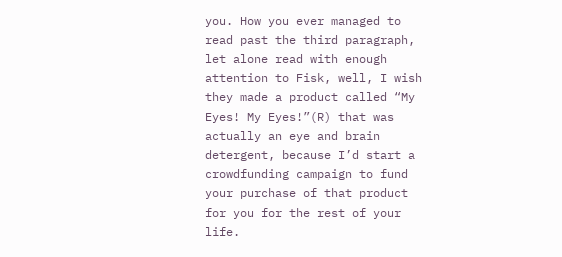you. How you ever managed to read past the third paragraph, let alone read with enough attention to Fisk, well, I wish they made a product called “My Eyes! My Eyes!”(R) that was actually an eye and brain detergent, because I’d start a crowdfunding campaign to fund your purchase of that product for you for the rest of your life.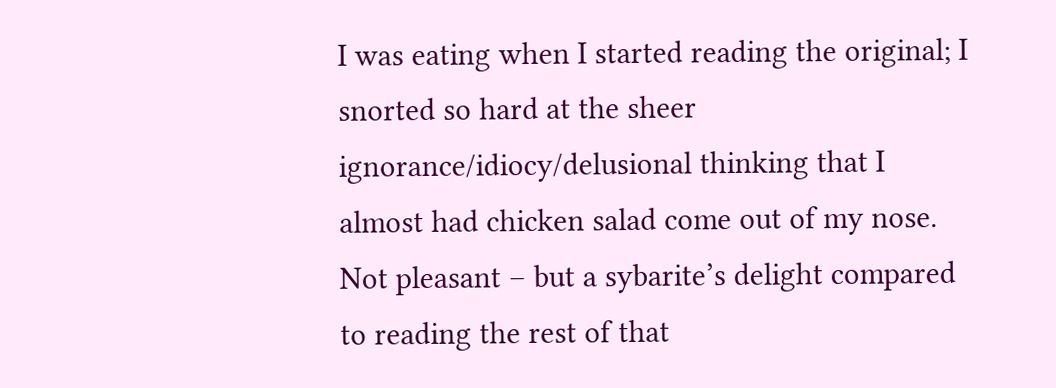I was eating when I started reading the original; I snorted so hard at the sheer ignorance/idiocy/delusional thinking that I almost had chicken salad come out of my nose. Not pleasant – but a sybarite’s delight compared to reading the rest of that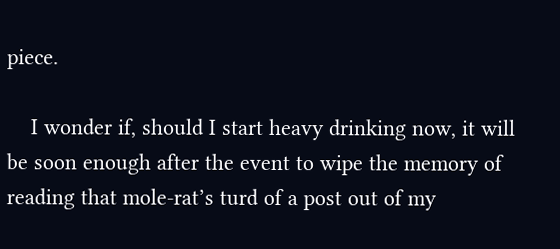piece.

    I wonder if, should I start heavy drinking now, it will be soon enough after the event to wipe the memory of reading that mole-rat’s turd of a post out of my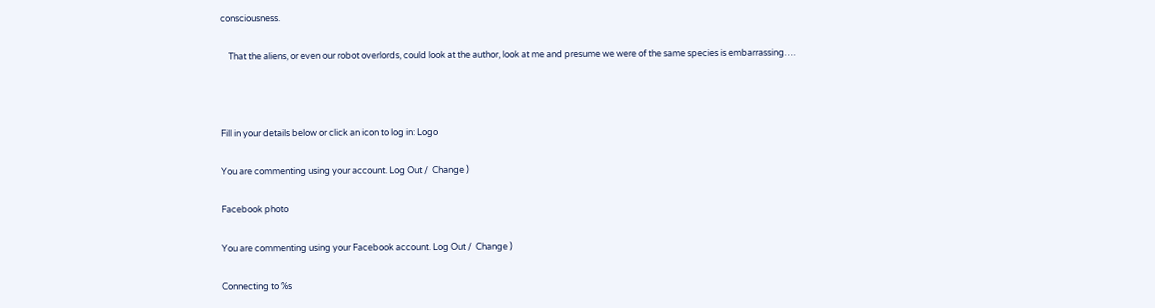consciousness.

    That the aliens, or even our robot overlords, could look at the author, look at me and presume we were of the same species is embarrassing….



Fill in your details below or click an icon to log in: Logo

You are commenting using your account. Log Out /  Change )

Facebook photo

You are commenting using your Facebook account. Log Out /  Change )

Connecting to %s